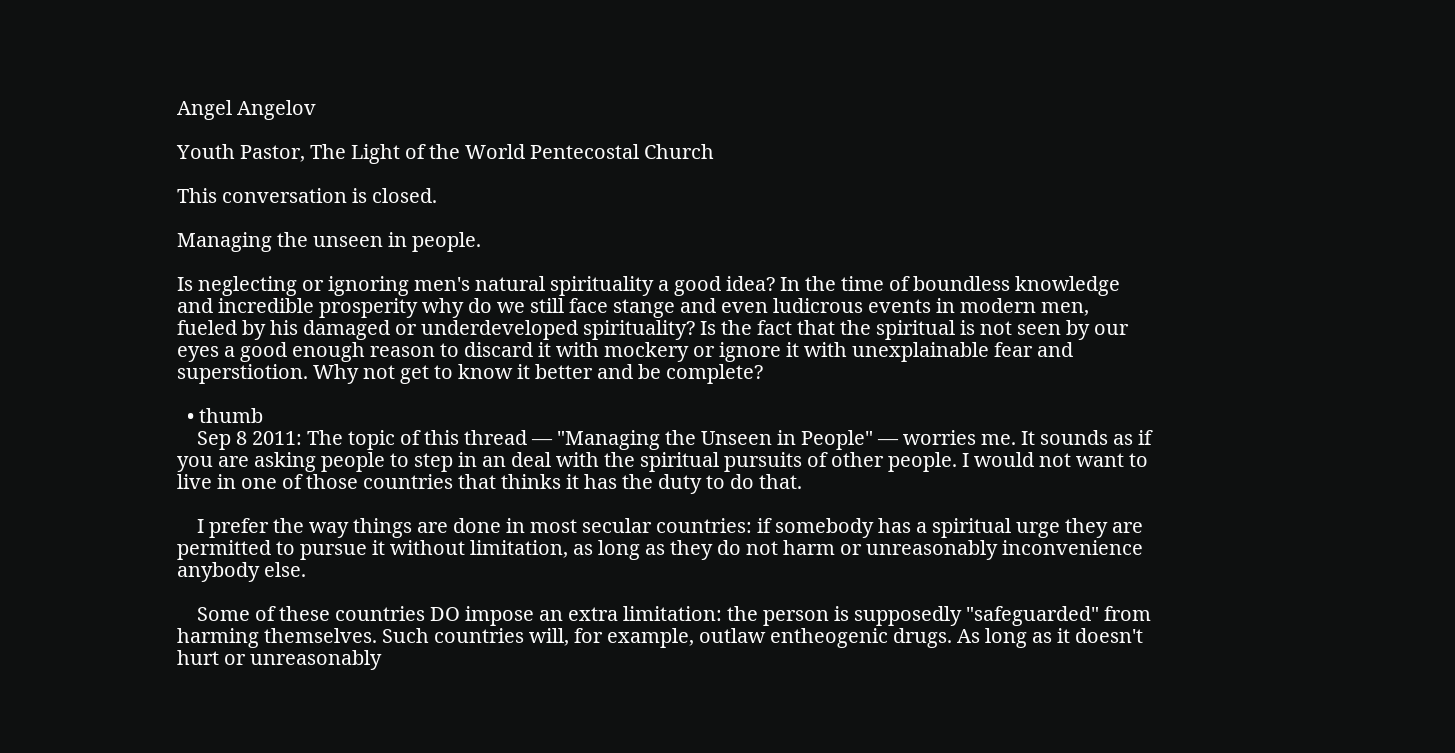Angel Angelov

Youth Pastor, The Light of the World Pentecostal Church

This conversation is closed.

Managing the unseen in people.

Is neglecting or ignoring men's natural spirituality a good idea? In the time of boundless knowledge and incredible prosperity why do we still face stange and even ludicrous events in modern men, fueled by his damaged or underdeveloped spirituality? Is the fact that the spiritual is not seen by our eyes a good enough reason to discard it with mockery or ignore it with unexplainable fear and superstiotion. Why not get to know it better and be complete?

  • thumb
    Sep 8 2011: The topic of this thread — "Managing the Unseen in People" — worries me. It sounds as if you are asking people to step in an deal with the spiritual pursuits of other people. I would not want to live in one of those countries that thinks it has the duty to do that.

    I prefer the way things are done in most secular countries: if somebody has a spiritual urge they are permitted to pursue it without limitation, as long as they do not harm or unreasonably inconvenience anybody else.

    Some of these countries DO impose an extra limitation: the person is supposedly "safeguarded" from harming themselves. Such countries will, for example, outlaw entheogenic drugs. As long as it doesn't hurt or unreasonably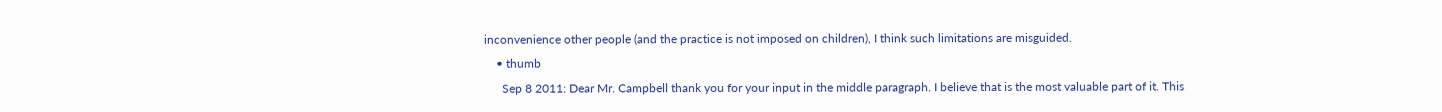inconvenience other people (and the practice is not imposed on children), I think such limitations are misguided.
    • thumb
      Sep 8 2011: Dear Mr. Campbell thank you for your input in the middle paragraph. I believe that is the most valuable part of it. This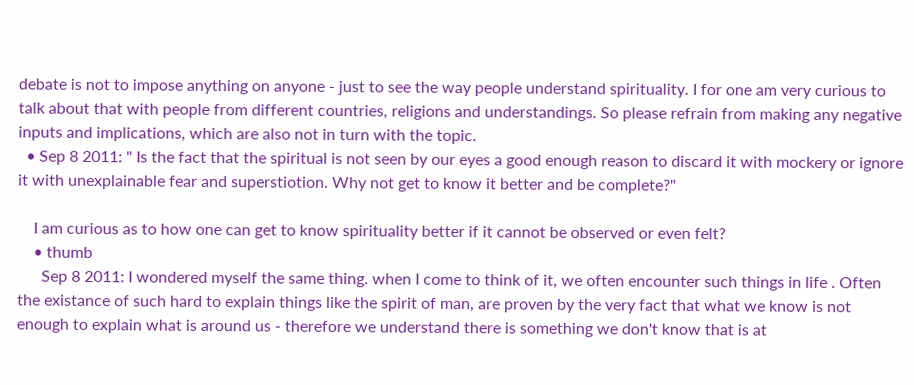debate is not to impose anything on anyone - just to see the way people understand spirituality. I for one am very curious to talk about that with people from different countries, religions and understandings. So please refrain from making any negative inputs and implications, which are also not in turn with the topic.
  • Sep 8 2011: " Is the fact that the spiritual is not seen by our eyes a good enough reason to discard it with mockery or ignore it with unexplainable fear and superstiotion. Why not get to know it better and be complete?"

    I am curious as to how one can get to know spirituality better if it cannot be observed or even felt?
    • thumb
      Sep 8 2011: I wondered myself the same thing. when I come to think of it, we often encounter such things in life . Often the existance of such hard to explain things like the spirit of man, are proven by the very fact that what we know is not enough to explain what is around us - therefore we understand there is something we don't know that is at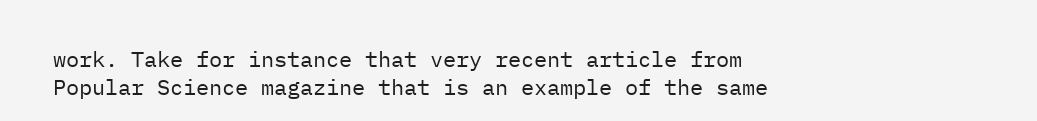work. Take for instance that very recent article from Popular Science magazine that is an example of the same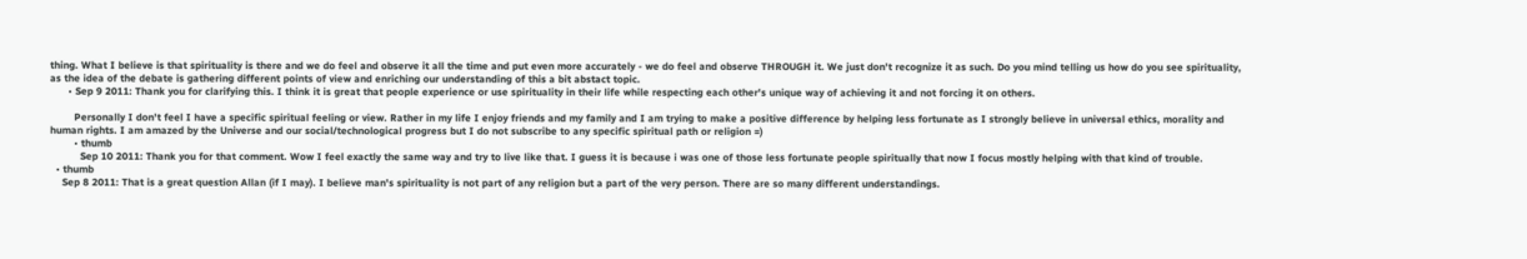thing. What I believe is that spirituality is there and we do feel and observe it all the time and put even more accurately - we do feel and observe THROUGH it. We just don't recognize it as such. Do you mind telling us how do you see spirituality, as the idea of the debate is gathering different points of view and enriching our understanding of this a bit abstact topic.
      • Sep 9 2011: Thank you for clarifying this. I think it is great that people experience or use spirituality in their life while respecting each other's unique way of achieving it and not forcing it on others.

        Personally I don't feel I have a specific spiritual feeling or view. Rather in my life I enjoy friends and my family and I am trying to make a positive difference by helping less fortunate as I strongly believe in universal ethics, morality and human rights. I am amazed by the Universe and our social/technological progress but I do not subscribe to any specific spiritual path or religion =)
        • thumb
          Sep 10 2011: Thank you for that comment. Wow I feel exactly the same way and try to live like that. I guess it is because i was one of those less fortunate people spiritually that now I focus mostly helping with that kind of trouble.
  • thumb
    Sep 8 2011: That is a great question Allan (if I may). I believe man's spirituality is not part of any religion but a part of the very person. There are so many different understandings.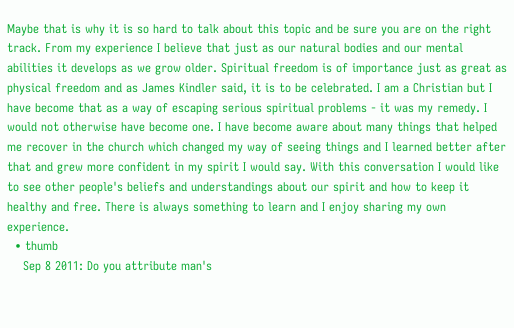Maybe that is why it is so hard to talk about this topic and be sure you are on the right track. From my experience I believe that just as our natural bodies and our mental abilities it develops as we grow older. Spiritual freedom is of importance just as great as physical freedom and as James Kindler said, it is to be celebrated. I am a Christian but I have become that as a way of escaping serious spiritual problems - it was my remedy. I would not otherwise have become one. I have become aware about many things that helped me recover in the church which changed my way of seeing things and I learned better after that and grew more confident in my spirit I would say. With this conversation I would like to see other people's beliefs and understandings about our spirit and how to keep it healthy and free. There is always something to learn and I enjoy sharing my own experience.
  • thumb
    Sep 8 2011: Do you attribute man's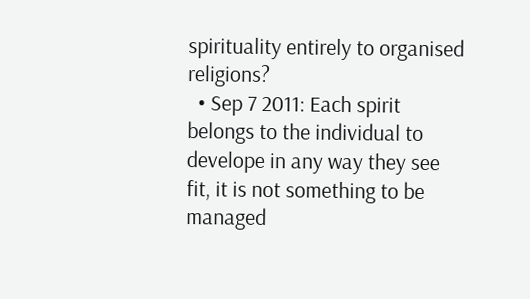spirituality entirely to organised religions?
  • Sep 7 2011: Each spirit belongs to the individual to develope in any way they see fit, it is not something to be managed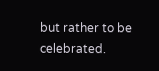but rather to be celebrated.